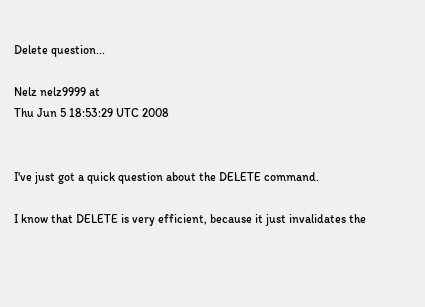Delete question...

Nelz nelz9999 at
Thu Jun 5 18:53:29 UTC 2008


I've just got a quick question about the DELETE command.

I know that DELETE is very efficient, because it just invalidates the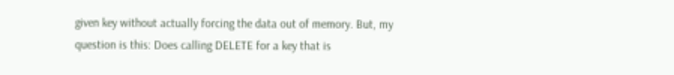given key without actually forcing the data out of memory. But, my
question is this: Does calling DELETE for a key that is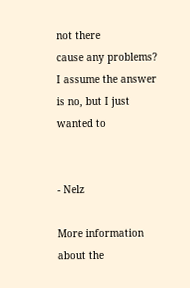not there
cause any problems?  I assume the answer is no, but I just wanted to


- Nelz

More information about the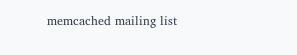memcached mailing list